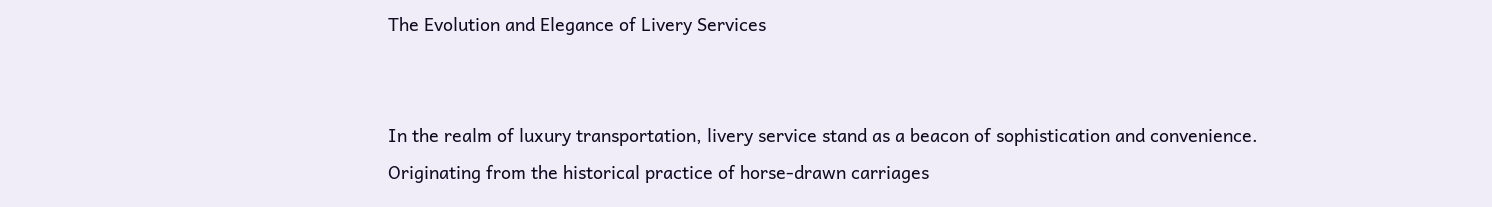The Evolution and Elegance of Livery Services


In the realm of luxury transportation, livery service stand as a beacon of sophistication and convenience. Originating from the historical practice of horse-drawn carriages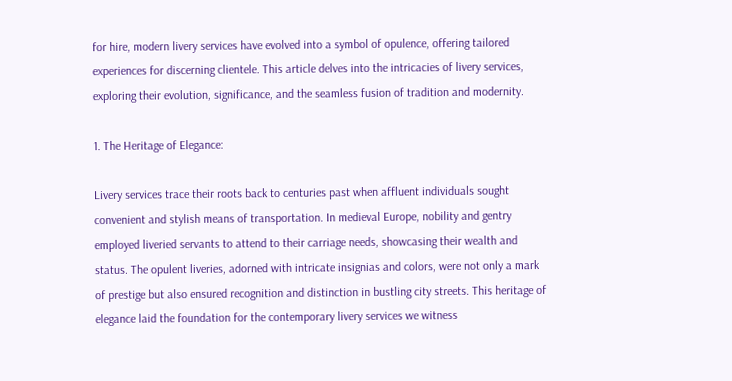for hire, modern livery services have evolved into a symbol of opulence, offering tailored experiences for discerning clientele. This article delves into the intricacies of livery services, exploring their evolution, significance, and the seamless fusion of tradition and modernity.

1. The Heritage of Elegance:

Livery services trace their roots back to centuries past when affluent individuals sought convenient and stylish means of transportation. In medieval Europe, nobility and gentry employed liveried servants to attend to their carriage needs, showcasing their wealth and status. The opulent liveries, adorned with intricate insignias and colors, were not only a mark of prestige but also ensured recognition and distinction in bustling city streets. This heritage of elegance laid the foundation for the contemporary livery services we witness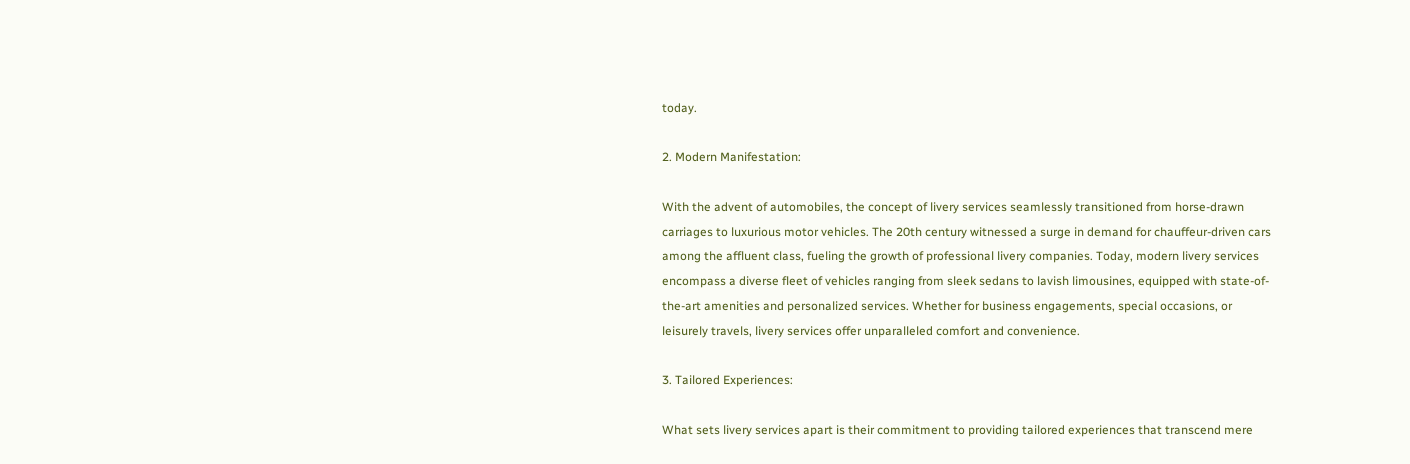today.

2. Modern Manifestation:

With the advent of automobiles, the concept of livery services seamlessly transitioned from horse-drawn carriages to luxurious motor vehicles. The 20th century witnessed a surge in demand for chauffeur-driven cars among the affluent class, fueling the growth of professional livery companies. Today, modern livery services encompass a diverse fleet of vehicles ranging from sleek sedans to lavish limousines, equipped with state-of-the-art amenities and personalized services. Whether for business engagements, special occasions, or leisurely travels, livery services offer unparalleled comfort and convenience.

3. Tailored Experiences:

What sets livery services apart is their commitment to providing tailored experiences that transcend mere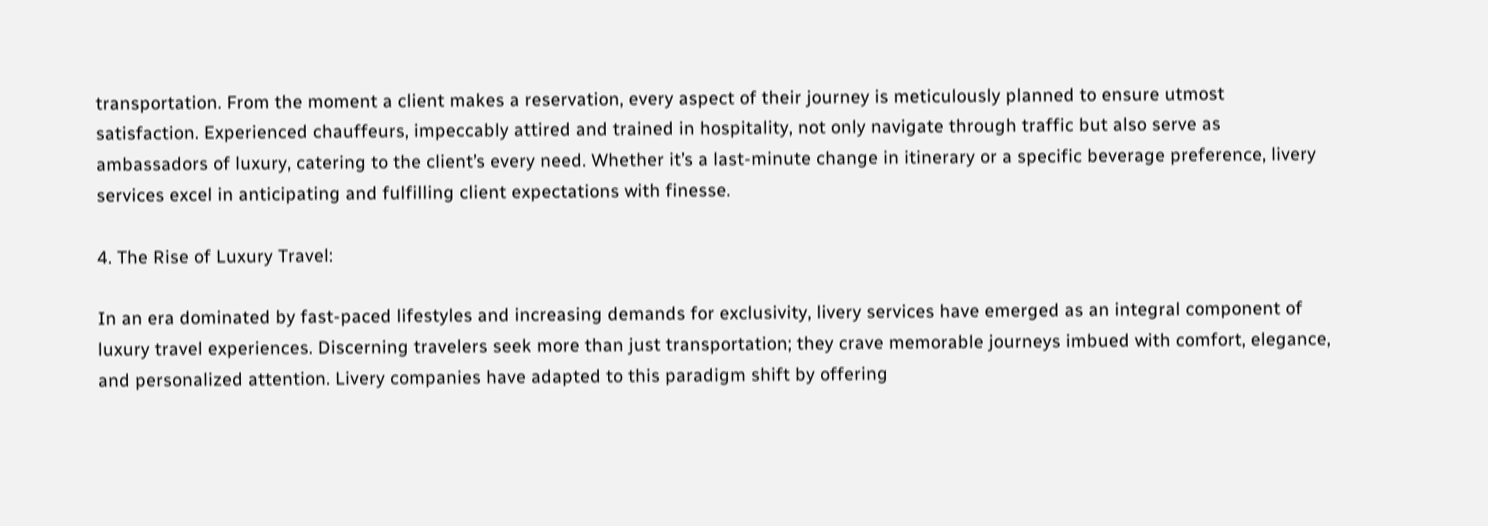transportation. From the moment a client makes a reservation, every aspect of their journey is meticulously planned to ensure utmost satisfaction. Experienced chauffeurs, impeccably attired and trained in hospitality, not only navigate through traffic but also serve as ambassadors of luxury, catering to the client’s every need. Whether it’s a last-minute change in itinerary or a specific beverage preference, livery services excel in anticipating and fulfilling client expectations with finesse.

4. The Rise of Luxury Travel:

In an era dominated by fast-paced lifestyles and increasing demands for exclusivity, livery services have emerged as an integral component of luxury travel experiences. Discerning travelers seek more than just transportation; they crave memorable journeys imbued with comfort, elegance, and personalized attention. Livery companies have adapted to this paradigm shift by offering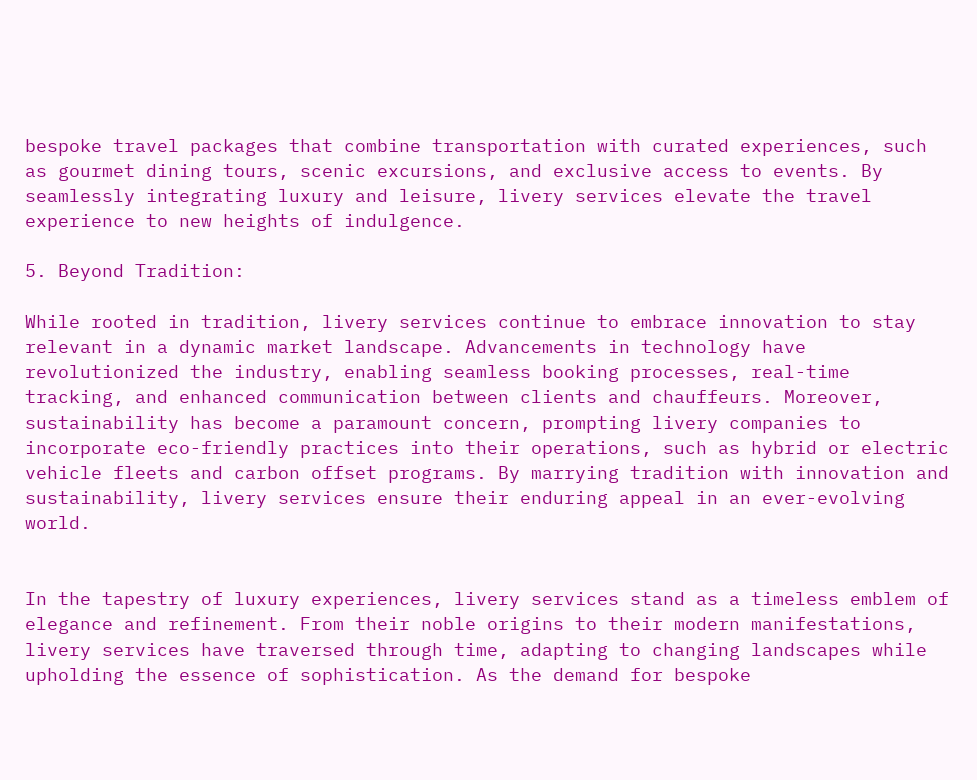bespoke travel packages that combine transportation with curated experiences, such as gourmet dining tours, scenic excursions, and exclusive access to events. By seamlessly integrating luxury and leisure, livery services elevate the travel experience to new heights of indulgence.

5. Beyond Tradition:

While rooted in tradition, livery services continue to embrace innovation to stay relevant in a dynamic market landscape. Advancements in technology have revolutionized the industry, enabling seamless booking processes, real-time tracking, and enhanced communication between clients and chauffeurs. Moreover, sustainability has become a paramount concern, prompting livery companies to incorporate eco-friendly practices into their operations, such as hybrid or electric vehicle fleets and carbon offset programs. By marrying tradition with innovation and sustainability, livery services ensure their enduring appeal in an ever-evolving world.


In the tapestry of luxury experiences, livery services stand as a timeless emblem of elegance and refinement. From their noble origins to their modern manifestations, livery services have traversed through time, adapting to changing landscapes while upholding the essence of sophistication. As the demand for bespoke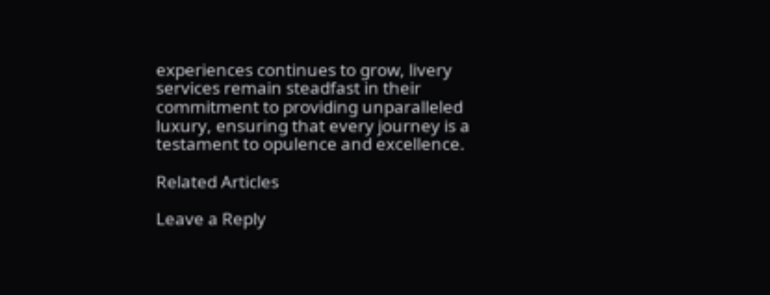experiences continues to grow, livery services remain steadfast in their commitment to providing unparalleled luxury, ensuring that every journey is a testament to opulence and excellence.

Related Articles

Leave a Reply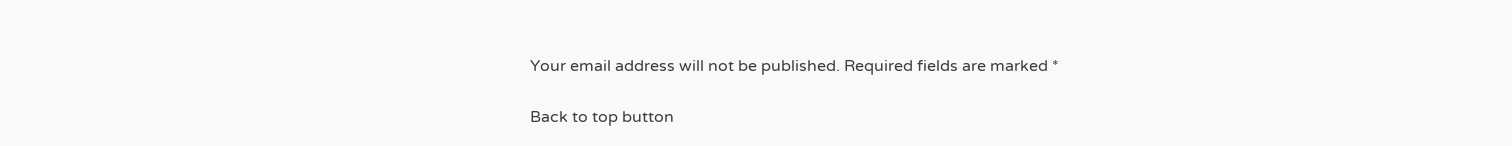Your email address will not be published. Required fields are marked *

Back to top button